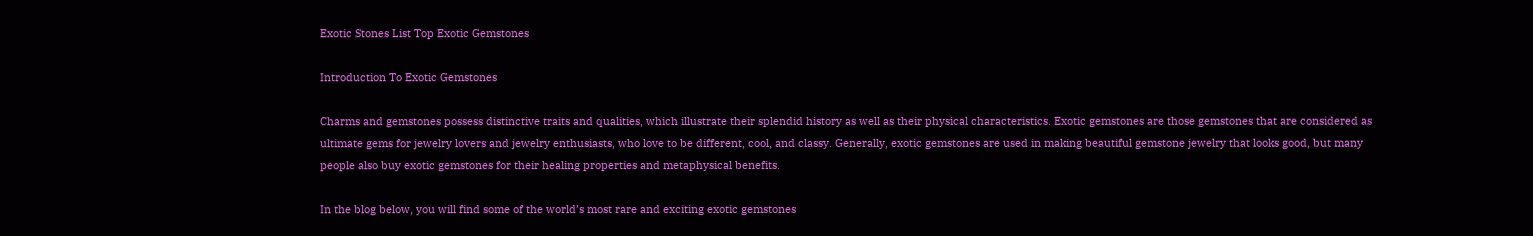Exotic Stones List Top Exotic Gemstones

Introduction To Exotic Gemstones

Charms and gemstones possess distinctive traits and qualities, which illustrate their splendid history as well as their physical characteristics. Exotic gemstones are those gemstones that are considered as ultimate gems for jewelry lovers and jewelry enthusiasts, who love to be different, cool, and classy. Generally, exotic gemstones are used in making beautiful gemstone jewelry that looks good, but many people also buy exotic gemstones for their healing properties and metaphysical benefits.

In the blog below, you will find some of the world’s most rare and exciting exotic gemstones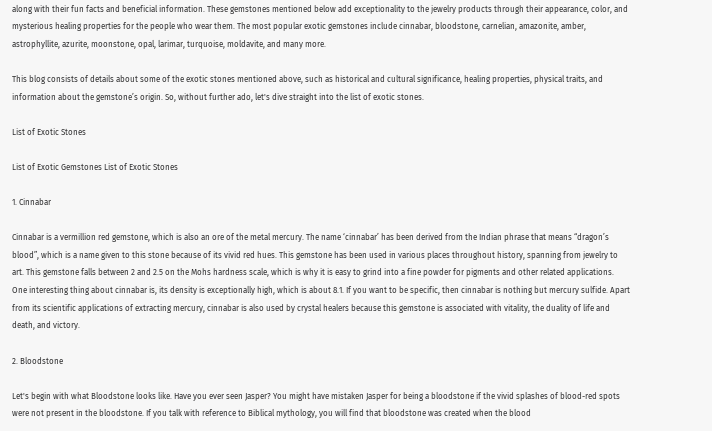along with their fun facts and beneficial information. These gemstones mentioned below add exceptionality to the jewelry products through their appearance, color, and mysterious healing properties for the people who wear them. The most popular exotic gemstones include cinnabar, bloodstone, carnelian, amazonite, amber, astrophyllite, azurite, moonstone, opal, larimar, turquoise, moldavite, and many more.

This blog consists of details about some of the exotic stones mentioned above, such as historical and cultural significance, healing properties, physical traits, and information about the gemstone’s origin. So, without further ado, let's dive straight into the list of exotic stones.

List of Exotic Stones

List of Exotic Gemstones List of Exotic Stones

1. Cinnabar

Cinnabar is a vermillion red gemstone, which is also an ore of the metal mercury. The name ‘cinnabar’ has been derived from the Indian phrase that means “dragon’s blood”, which is a name given to this stone because of its vivid red hues. This gemstone has been used in various places throughout history, spanning from jewelry to art. This gemstone falls between 2 and 2.5 on the Mohs hardness scale, which is why it is easy to grind into a fine powder for pigments and other related applications. One interesting thing about cinnabar is, its density is exceptionally high, which is about 8.1. If you want to be specific, then cinnabar is nothing but mercury sulfide. Apart from its scientific applications of extracting mercury, cinnabar is also used by crystal healers because this gemstone is associated with vitality, the duality of life and death, and victory.

2. Bloodstone

Let's begin with what Bloodstone looks like. Have you ever seen Jasper? You might have mistaken Jasper for being a bloodstone if the vivid splashes of blood-red spots were not present in the bloodstone. If you talk with reference to Biblical mythology, you will find that bloodstone was created when the blood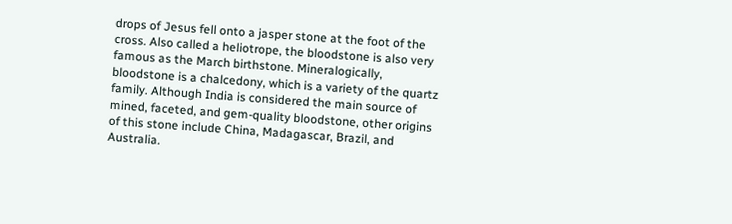drops of Jesus fell onto a jasper stone at the foot of the cross. Also called a heliotrope, the bloodstone is also very famous as the March birthstone. Mineralogically, bloodstone is a chalcedony, which is a variety of the quartz family. Although India is considered the main source of mined, faceted, and gem-quality bloodstone, other origins of this stone include China, Madagascar, Brazil, and Australia.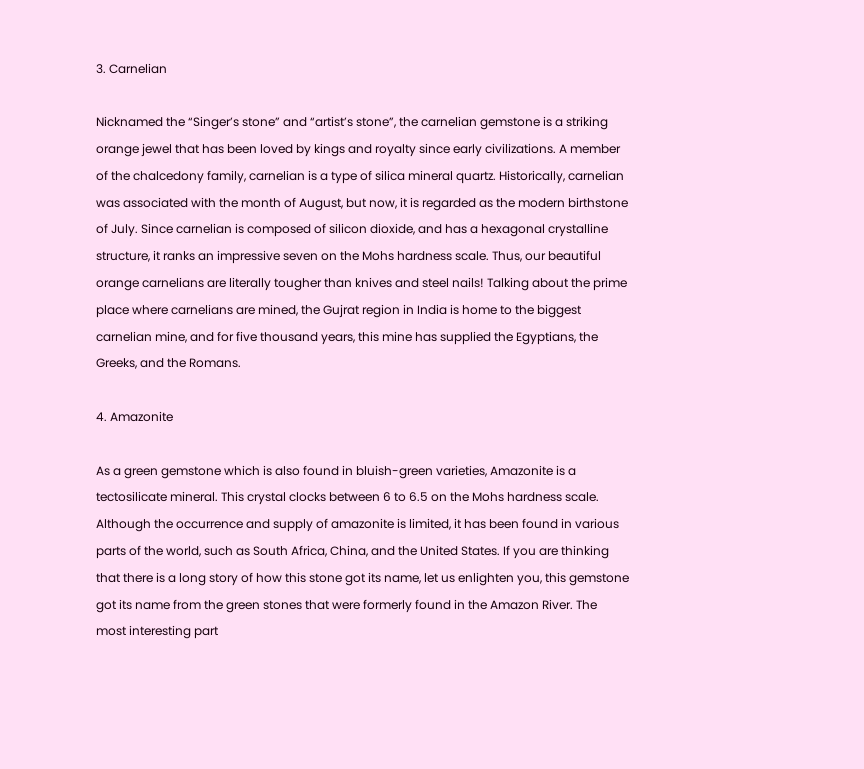3. Carnelian

Nicknamed the “Singer’s stone” and “artist’s stone”, the carnelian gemstone is a striking orange jewel that has been loved by kings and royalty since early civilizations. A member of the chalcedony family, carnelian is a type of silica mineral quartz. Historically, carnelian was associated with the month of August, but now, it is regarded as the modern birthstone of July. Since carnelian is composed of silicon dioxide, and has a hexagonal crystalline structure, it ranks an impressive seven on the Mohs hardness scale. Thus, our beautiful orange carnelians are literally tougher than knives and steel nails! Talking about the prime place where carnelians are mined, the Gujrat region in India is home to the biggest carnelian mine, and for five thousand years, this mine has supplied the Egyptians, the Greeks, and the Romans.

4. Amazonite

As a green gemstone which is also found in bluish-green varieties, Amazonite is a tectosilicate mineral. This crystal clocks between 6 to 6.5 on the Mohs hardness scale. Although the occurrence and supply of amazonite is limited, it has been found in various parts of the world, such as South Africa, China, and the United States. If you are thinking that there is a long story of how this stone got its name, let us enlighten you, this gemstone got its name from the green stones that were formerly found in the Amazon River. The most interesting part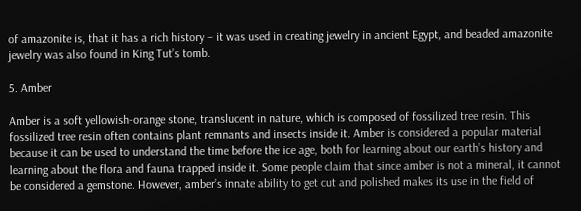of amazonite is, that it has a rich history – it was used in creating jewelry in ancient Egypt, and beaded amazonite jewelry was also found in King Tut’s tomb.

5. Amber

Amber is a soft yellowish-orange stone, translucent in nature, which is composed of fossilized tree resin. This fossilized tree resin often contains plant remnants and insects inside it. Amber is considered a popular material because it can be used to understand the time before the ice age, both for learning about our earth’s history and learning about the flora and fauna trapped inside it. Some people claim that since amber is not a mineral, it cannot be considered a gemstone. However, amber’s innate ability to get cut and polished makes its use in the field of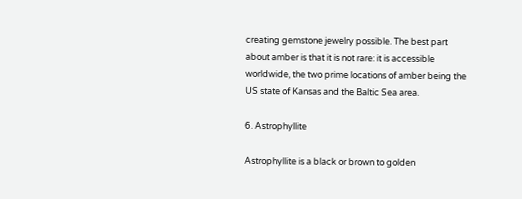creating gemstone jewelry possible. The best part about amber is that it is not rare: it is accessible worldwide, the two prime locations of amber being the US state of Kansas and the Baltic Sea area.

6. Astrophyllite

Astrophyllite is a black or brown to golden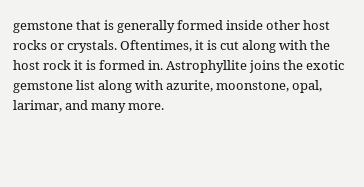gemstone that is generally formed inside other host rocks or crystals. Oftentimes, it is cut along with the host rock it is formed in. Astrophyllite joins the exotic gemstone list along with azurite, moonstone, opal, larimar, and many more.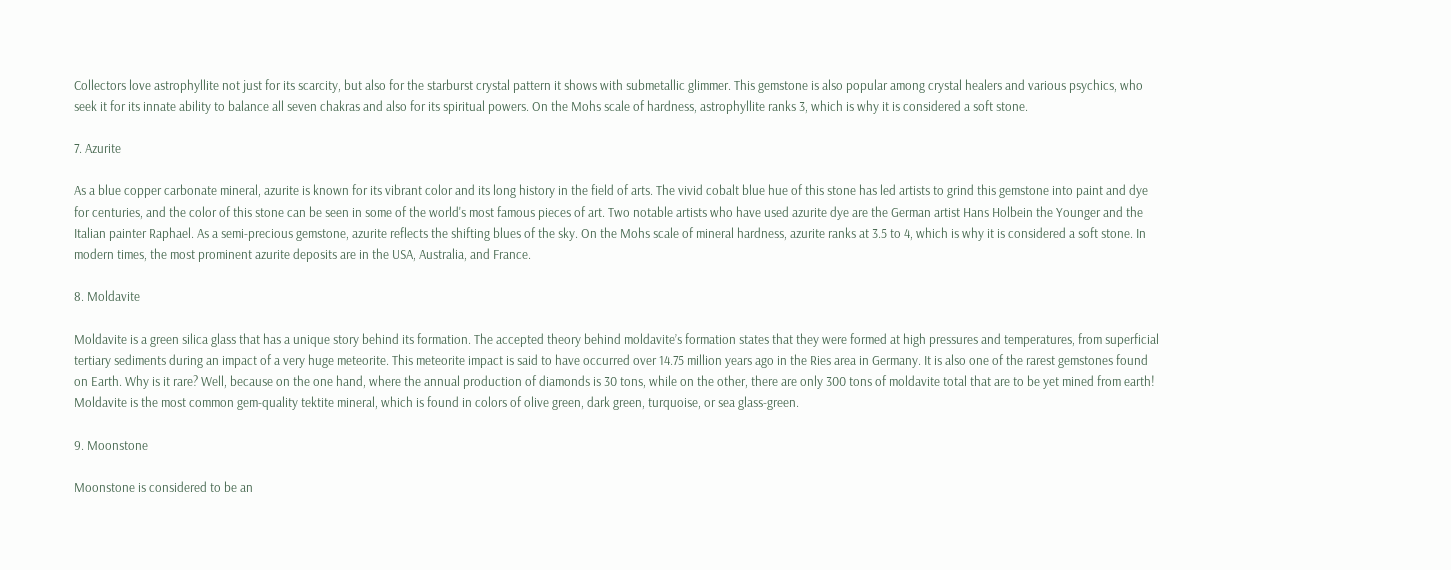Collectors love astrophyllite not just for its scarcity, but also for the starburst crystal pattern it shows with submetallic glimmer. This gemstone is also popular among crystal healers and various psychics, who seek it for its innate ability to balance all seven chakras and also for its spiritual powers. On the Mohs scale of hardness, astrophyllite ranks 3, which is why it is considered a soft stone.

7. Azurite

As a blue copper carbonate mineral, azurite is known for its vibrant color and its long history in the field of arts. The vivid cobalt blue hue of this stone has led artists to grind this gemstone into paint and dye for centuries, and the color of this stone can be seen in some of the world's most famous pieces of art. Two notable artists who have used azurite dye are the German artist Hans Holbein the Younger and the Italian painter Raphael. As a semi-precious gemstone, azurite reflects the shifting blues of the sky. On the Mohs scale of mineral hardness, azurite ranks at 3.5 to 4, which is why it is considered a soft stone. In modern times, the most prominent azurite deposits are in the USA, Australia, and France.

8. Moldavite

Moldavite is a green silica glass that has a unique story behind its formation. The accepted theory behind moldavite’s formation states that they were formed at high pressures and temperatures, from superficial tertiary sediments during an impact of a very huge meteorite. This meteorite impact is said to have occurred over 14.75 million years ago in the Ries area in Germany. It is also one of the rarest gemstones found on Earth. Why is it rare? Well, because on the one hand, where the annual production of diamonds is 30 tons, while on the other, there are only 300 tons of moldavite total that are to be yet mined from earth! Moldavite is the most common gem-quality tektite mineral, which is found in colors of olive green, dark green, turquoise, or sea glass-green.

9. Moonstone

Moonstone is considered to be an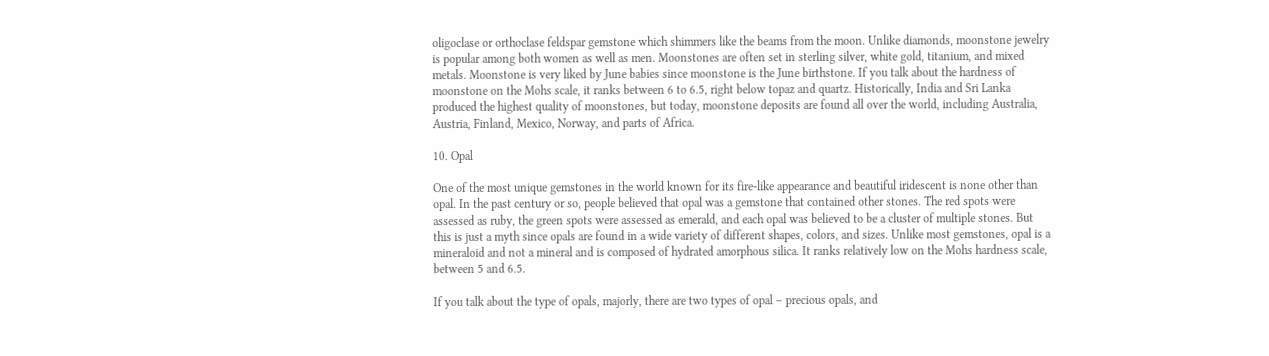oligoclase or orthoclase feldspar gemstone which shimmers like the beams from the moon. Unlike diamonds, moonstone jewelry is popular among both women as well as men. Moonstones are often set in sterling silver, white gold, titanium, and mixed metals. Moonstone is very liked by June babies since moonstone is the June birthstone. If you talk about the hardness of moonstone on the Mohs scale, it ranks between 6 to 6.5, right below topaz and quartz. Historically, India and Sri Lanka produced the highest quality of moonstones, but today, moonstone deposits are found all over the world, including Australia, Austria, Finland, Mexico, Norway, and parts of Africa.

10. Opal

One of the most unique gemstones in the world known for its fire-like appearance and beautiful iridescent is none other than opal. In the past century or so, people believed that opal was a gemstone that contained other stones. The red spots were assessed as ruby, the green spots were assessed as emerald, and each opal was believed to be a cluster of multiple stones. But this is just a myth since opals are found in a wide variety of different shapes, colors, and sizes. Unlike most gemstones, opal is a mineraloid and not a mineral and is composed of hydrated amorphous silica. It ranks relatively low on the Mohs hardness scale, between 5 and 6.5.

If you talk about the type of opals, majorly, there are two types of opal – precious opals, and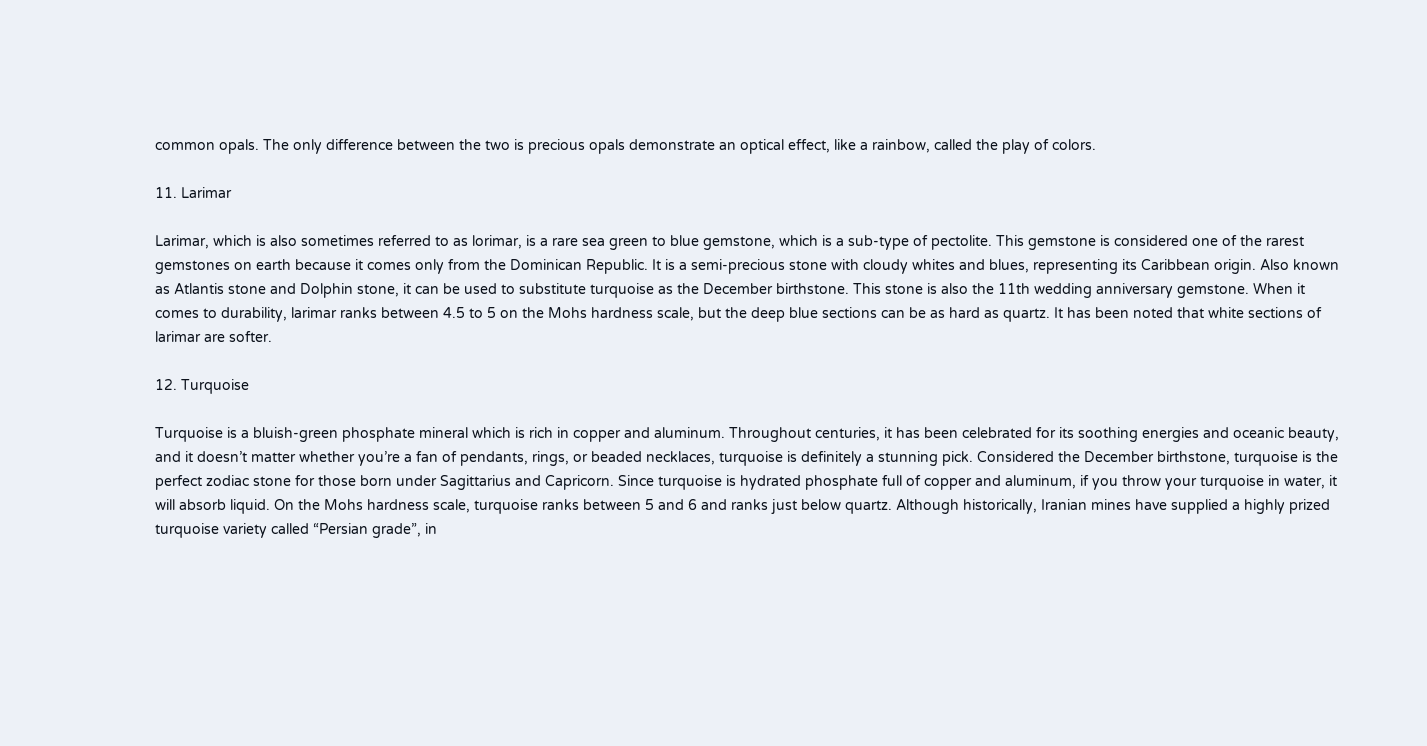common opals. The only difference between the two is precious opals demonstrate an optical effect, like a rainbow, called the play of colors.

11. Larimar

Larimar, which is also sometimes referred to as lorimar, is a rare sea green to blue gemstone, which is a sub-type of pectolite. This gemstone is considered one of the rarest gemstones on earth because it comes only from the Dominican Republic. It is a semi-precious stone with cloudy whites and blues, representing its Caribbean origin. Also known as Atlantis stone and Dolphin stone, it can be used to substitute turquoise as the December birthstone. This stone is also the 11th wedding anniversary gemstone. When it comes to durability, larimar ranks between 4.5 to 5 on the Mohs hardness scale, but the deep blue sections can be as hard as quartz. It has been noted that white sections of larimar are softer.

12. Turquoise

Turquoise is a bluish-green phosphate mineral which is rich in copper and aluminum. Throughout centuries, it has been celebrated for its soothing energies and oceanic beauty, and it doesn’t matter whether you’re a fan of pendants, rings, or beaded necklaces, turquoise is definitely a stunning pick. Considered the December birthstone, turquoise is the perfect zodiac stone for those born under Sagittarius and Capricorn. Since turquoise is hydrated phosphate full of copper and aluminum, if you throw your turquoise in water, it will absorb liquid. On the Mohs hardness scale, turquoise ranks between 5 and 6 and ranks just below quartz. Although historically, Iranian mines have supplied a highly prized turquoise variety called “Persian grade”, in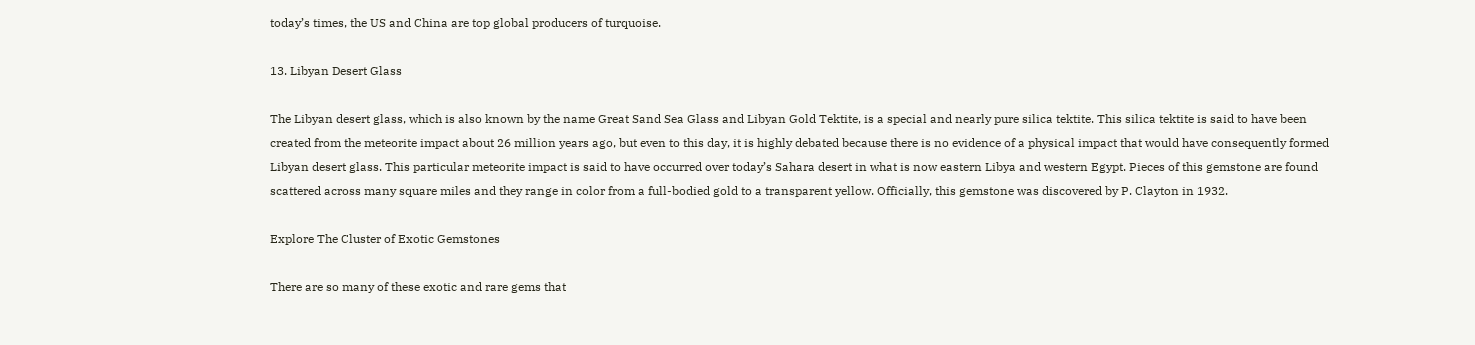today’s times, the US and China are top global producers of turquoise.

13. Libyan Desert Glass

The Libyan desert glass, which is also known by the name Great Sand Sea Glass and Libyan Gold Tektite, is a special and nearly pure silica tektite. This silica tektite is said to have been created from the meteorite impact about 26 million years ago, but even to this day, it is highly debated because there is no evidence of a physical impact that would have consequently formed Libyan desert glass. This particular meteorite impact is said to have occurred over today’s Sahara desert in what is now eastern Libya and western Egypt. Pieces of this gemstone are found scattered across many square miles and they range in color from a full-bodied gold to a transparent yellow. Officially, this gemstone was discovered by P. Clayton in 1932.

Explore The Cluster of Exotic Gemstones

There are so many of these exotic and rare gems that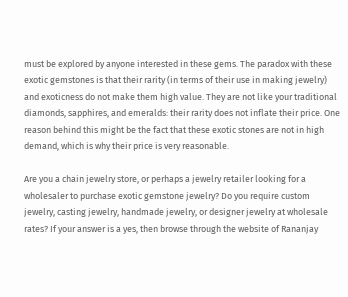must be explored by anyone interested in these gems. The paradox with these exotic gemstones is that their rarity (in terms of their use in making jewelry) and exoticness do not make them high value. They are not like your traditional diamonds, sapphires, and emeralds: their rarity does not inflate their price. One reason behind this might be the fact that these exotic stones are not in high demand, which is why their price is very reasonable.

Are you a chain jewelry store, or perhaps a jewelry retailer looking for a wholesaler to purchase exotic gemstone jewelry? Do you require custom jewelry, casting jewelry, handmade jewelry, or designer jewelry at wholesale rates? If your answer is a yes, then browse through the website of Rananjay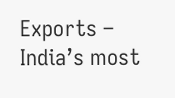Exports – India’s most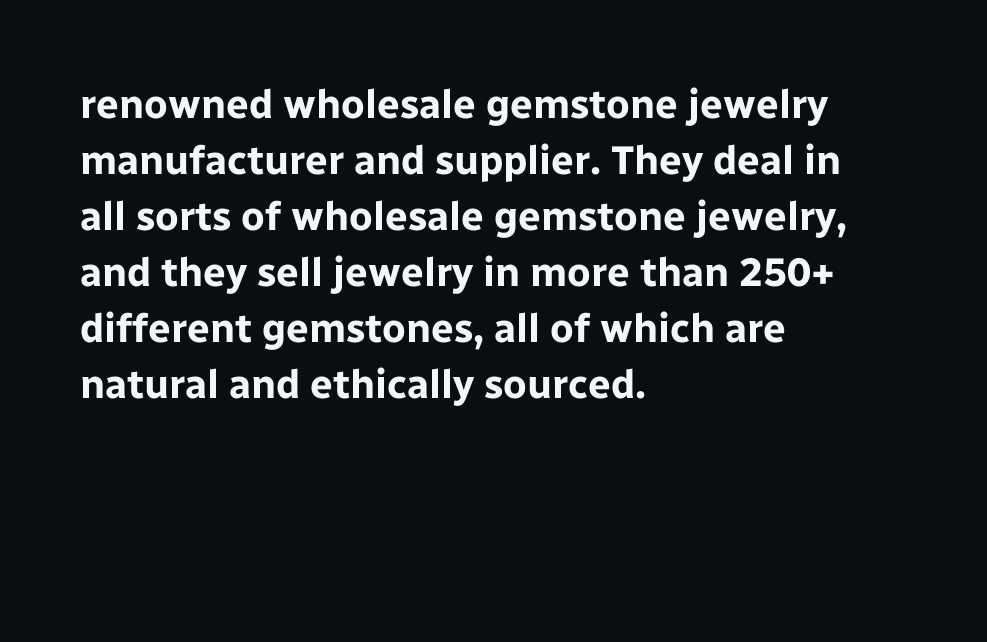renowned wholesale gemstone jewelry manufacturer and supplier. They deal in all sorts of wholesale gemstone jewelry, and they sell jewelry in more than 250+ different gemstones, all of which are natural and ethically sourced.